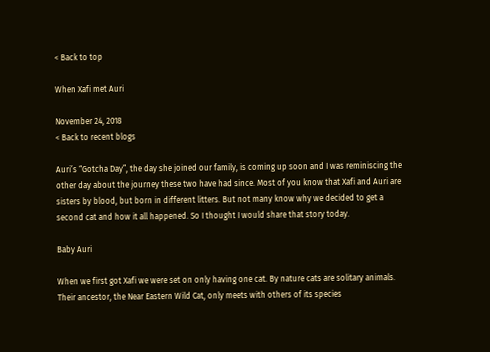< Back to top

When Xafi met Auri

November 24, 2018
< Back to recent blogs

Auri’s “Gotcha Day”, the day she joined our family, is coming up soon and I was reminiscing the other day about the journey these two have had since. Most of you know that Xafi and Auri are sisters by blood, but born in different litters. But not many know why we decided to get a second cat and how it all happened. So I thought I would share that story today.

Baby Auri

When we first got Xafi we were set on only having one cat. By nature cats are solitary animals. Their ancestor, the Near Eastern Wild Cat, only meets with others of its species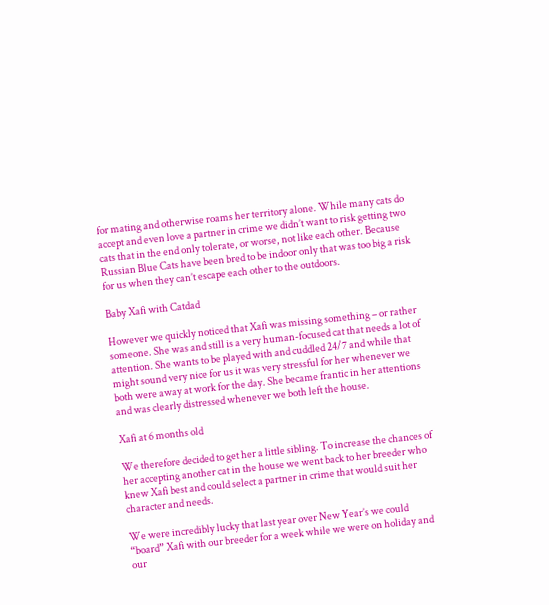for mating and otherwise roams her territory alone. While many cats do accept and even love a partner in crime we didn’t want to risk getting two cats that in the end only tolerate, or worse, not like each other. Because Russian Blue Cats have been bred to be indoor only that was too big a risk for us when they can’t escape each other to the outdoors.

Baby Xafi with Catdad

However we quickly noticed that Xafi was missing something – or rather someone. She was and still is a very human-focused cat that needs a lot of attention. She wants to be played with and cuddled 24/7 and while that might sound very nice for us it was very stressful for her whenever we both were away at work for the day. She became frantic in her attentions and was clearly distressed whenever we both left the house.

Xafi at 6 months old

We therefore decided to get her a little sibling. To increase the chances of her accepting another cat in the house we went back to her breeder who knew Xafi best and could select a partner in crime that would suit her character and needs.

We were incredibly lucky that last year over New Year’s we could “board” Xafi with our breeder for a week while we were on holiday and our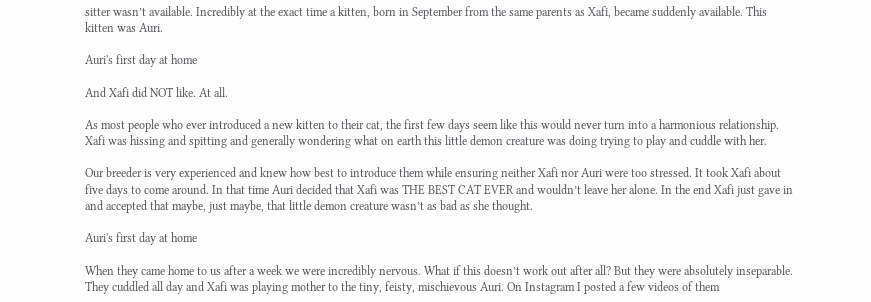sitter wasn’t available. Incredibly at the exact time a kitten, born in September from the same parents as Xafi, became suddenly available. This kitten was Auri.

Auri's first day at home

And Xafi did NOT like. At all.

As most people who ever introduced a new kitten to their cat, the first few days seem like this would never turn into a harmonious relationship. Xafi was hissing and spitting and generally wondering what on earth this little demon creature was doing trying to play and cuddle with her.

Our breeder is very experienced and knew how best to introduce them while ensuring neither Xafi nor Auri were too stressed. It took Xafi about five days to come around. In that time Auri decided that Xafi was THE BEST CAT EVER and wouldn’t leave her alone. In the end Xafi just gave in and accepted that maybe, just maybe, that little demon creature wasn’t as bad as she thought.

Auri's first day at home

When they came home to us after a week we were incredibly nervous. What if this doesn’t work out after all? But they were absolutely inseparable. They cuddled all day and Xafi was playing mother to the tiny, feisty, mischievous Auri. On Instagram I posted a few videos of them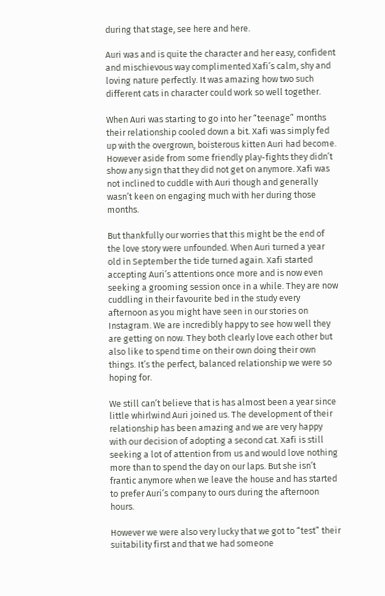during that stage, see here and here.

Auri was and is quite the character and her easy, confident and mischievous way complimented Xafi’s calm, shy and loving nature perfectly. It was amazing how two such different cats in character could work so well together.

When Auri was starting to go into her “teenage” months their relationship cooled down a bit. Xafi was simply fed up with the overgrown, boisterous kitten Auri had become. However aside from some friendly play-fights they didn’t show any sign that they did not get on anymore. Xafi was not inclined to cuddle with Auri though and generally wasn’t keen on engaging much with her during those months.

But thankfully our worries that this might be the end of the love story were unfounded. When Auri turned a year old in September the tide turned again. Xafi started accepting Auri’s attentions once more and is now even seeking a grooming session once in a while. They are now cuddling in their favourite bed in the study every afternoon as you might have seen in our stories on Instagram. We are incredibly happy to see how well they are getting on now. They both clearly love each other but also like to spend time on their own doing their own things. It’s the perfect, balanced relationship we were so hoping for.

We still can’t believe that is has almost been a year since little whirlwind Auri joined us. The development of their relationship has been amazing and we are very happy with our decision of adopting a second cat. Xafi is still seeking a lot of attention from us and would love nothing more than to spend the day on our laps. But she isn’t frantic anymore when we leave the house and has started to prefer Auri’s company to ours during the afternoon hours.

However we were also very lucky that we got to “test” their suitability first and that we had someone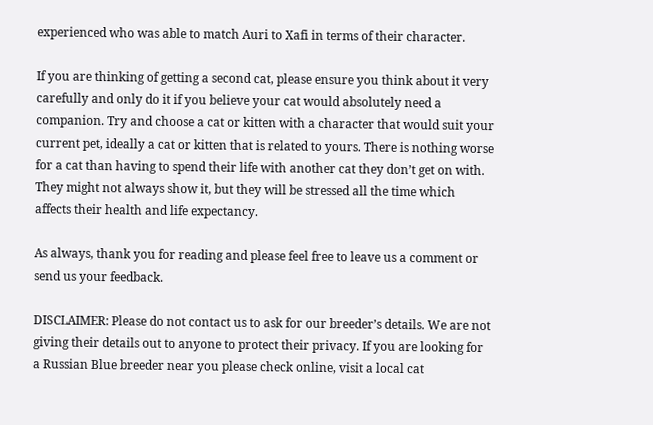experienced who was able to match Auri to Xafi in terms of their character.

If you are thinking of getting a second cat, please ensure you think about it very carefully and only do it if you believe your cat would absolutely need a companion. Try and choose a cat or kitten with a character that would suit your current pet, ideally a cat or kitten that is related to yours. There is nothing worse for a cat than having to spend their life with another cat they don’t get on with. They might not always show it, but they will be stressed all the time which affects their health and life expectancy.

As always, thank you for reading and please feel free to leave us a comment or send us your feedback.

DISCLAIMER: Please do not contact us to ask for our breeder’s details. We are not giving their details out to anyone to protect their privacy. If you are looking for a Russian Blue breeder near you please check online, visit a local cat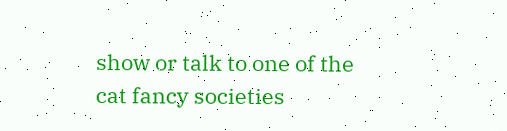show or talk to one of the cat fancy societies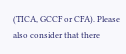(TICA, GCCF or CFA). Please also consider that there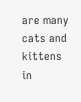are many cats and kittens in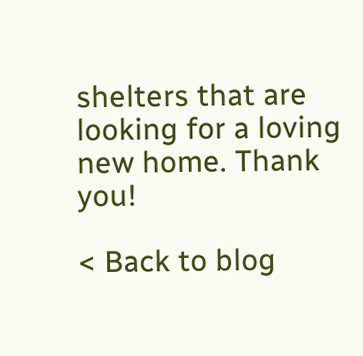shelters that are looking for a loving new home. Thank you!

< Back to blog